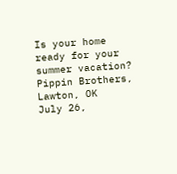Is your home ready for your summer vacation?  Pippin Brothers, Lawton, OK
July 26,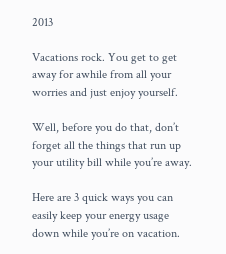2013

Vacations rock. You get to get away for awhile from all your worries and just enjoy yourself.

Well, before you do that, don’t forget all the things that run up your utility bill while you’re away.

Here are 3 quick ways you can easily keep your energy usage down while you’re on vacation.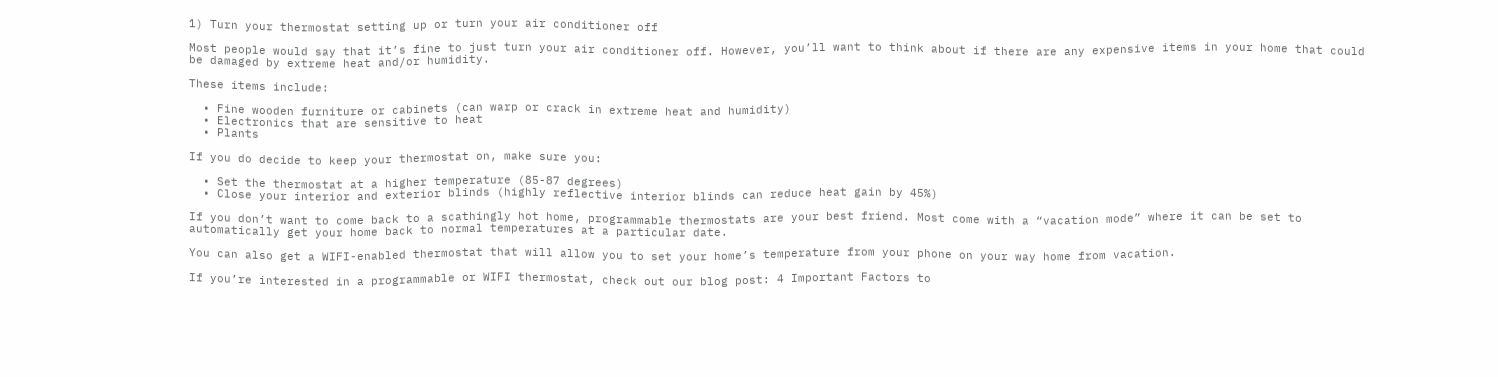1) Turn your thermostat setting up or turn your air conditioner off

Most people would say that it’s fine to just turn your air conditioner off. However, you’ll want to think about if there are any expensive items in your home that could be damaged by extreme heat and/or humidity.

These items include:

  • Fine wooden furniture or cabinets (can warp or crack in extreme heat and humidity)
  • Electronics that are sensitive to heat
  • Plants

If you do decide to keep your thermostat on, make sure you:

  • Set the thermostat at a higher temperature (85-87 degrees)
  • Close your interior and exterior blinds (highly reflective interior blinds can reduce heat gain by 45%)

If you don’t want to come back to a scathingly hot home, programmable thermostats are your best friend. Most come with a “vacation mode” where it can be set to automatically get your home back to normal temperatures at a particular date.

You can also get a WIFI-enabled thermostat that will allow you to set your home’s temperature from your phone on your way home from vacation.

If you’re interested in a programmable or WIFI thermostat, check out our blog post: 4 Important Factors to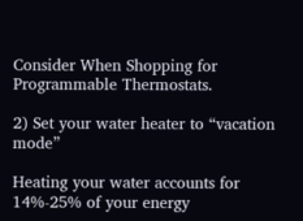Consider When Shopping for Programmable Thermostats.

2) Set your water heater to “vacation mode”

Heating your water accounts for 14%-25% of your energy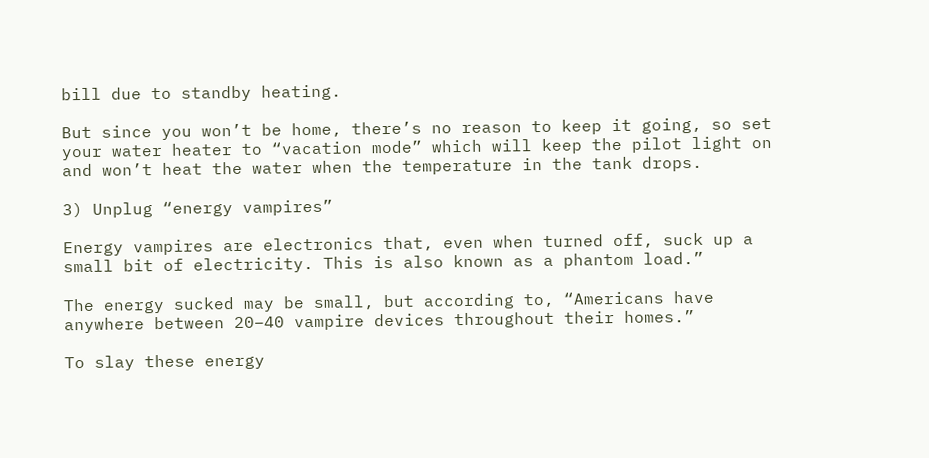bill due to standby heating.

But since you won’t be home, there’s no reason to keep it going, so set your water heater to “vacation mode” which will keep the pilot light on and won’t heat the water when the temperature in the tank drops.

3) Unplug “energy vampires”

Energy vampires are electronics that, even when turned off, suck up a small bit of electricity. This is also known as a phantom load.”

The energy sucked may be small, but according to, “Americans have anywhere between 20–40 vampire devices throughout their homes.”

To slay these energy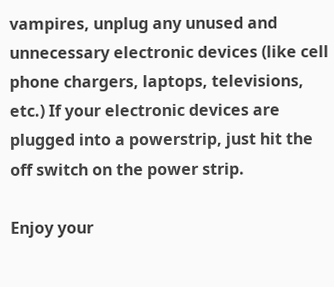vampires, unplug any unused and unnecessary electronic devices (like cell phone chargers, laptops, televisions, etc.) If your electronic devices are plugged into a powerstrip, just hit the off switch on the power strip.

Enjoy your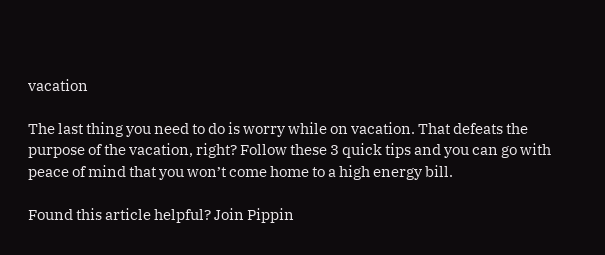vacation

The last thing you need to do is worry while on vacation. That defeats the purpose of the vacation, right? Follow these 3 quick tips and you can go with peace of mind that you won’t come home to a high energy bill.

Found this article helpful? Join Pippin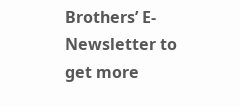Brothers’ E-Newsletter to get more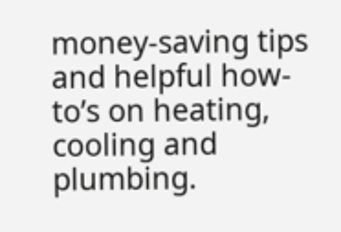money-saving tips and helpful how-to’s on heating, cooling and plumbing.